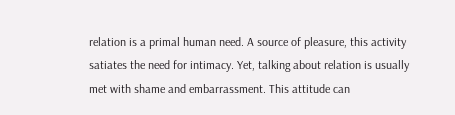relation is a primal human need. A source of pleasure, this activity satiates the need for intimacy. Yet, talking about relation is usually met with shame and embarrassment. This attitude can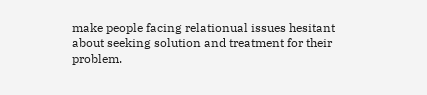make people facing relationual issues hesitant about seeking solution and treatment for their problem.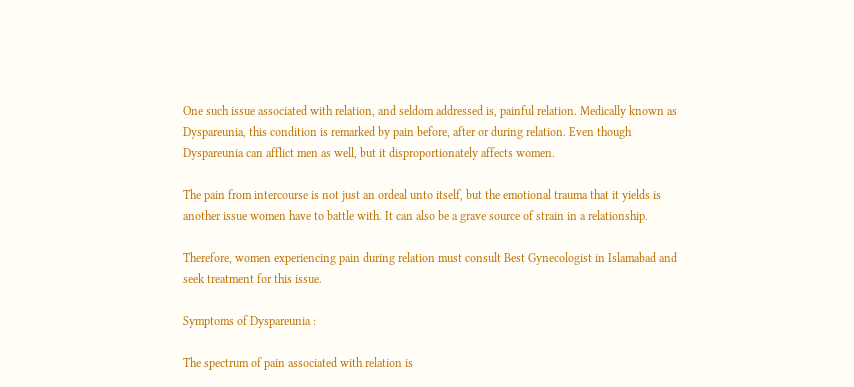One such issue associated with relation, and seldom addressed is, painful relation. Medically known as Dyspareunia, this condition is remarked by pain before, after or during relation. Even though Dyspareunia can afflict men as well, but it disproportionately affects women.

The pain from intercourse is not just an ordeal unto itself, but the emotional trauma that it yields is another issue women have to battle with. It can also be a grave source of strain in a relationship.

Therefore, women experiencing pain during relation must consult Best Gynecologist in Islamabad and seek treatment for this issue.

Symptoms of Dyspareunia :

The spectrum of pain associated with relation is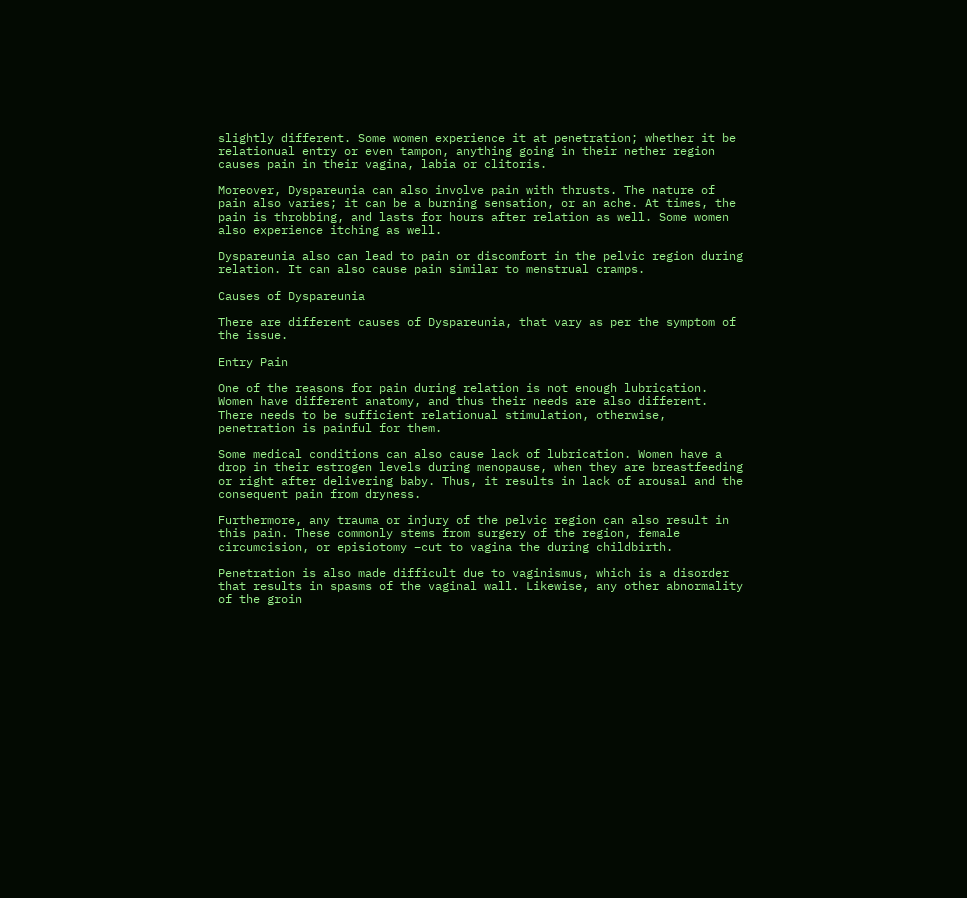slightly different. Some women experience it at penetration; whether it be relationual entry or even tampon, anything going in their nether region causes pain in their vagina, labia or clitoris.

Moreover, Dyspareunia can also involve pain with thrusts. The nature of pain also varies; it can be a burning sensation, or an ache. At times, the pain is throbbing, and lasts for hours after relation as well. Some women also experience itching as well.

Dyspareunia also can lead to pain or discomfort in the pelvic region during relation. It can also cause pain similar to menstrual cramps.

Causes of Dyspareunia

There are different causes of Dyspareunia, that vary as per the symptom of the issue.

Entry Pain

One of the reasons for pain during relation is not enough lubrication. Women have different anatomy, and thus their needs are also different. There needs to be sufficient relationual stimulation, otherwise, penetration is painful for them.

Some medical conditions can also cause lack of lubrication. Women have a drop in their estrogen levels during menopause, when they are breastfeeding or right after delivering baby. Thus, it results in lack of arousal and the consequent pain from dryness.

Furthermore, any trauma or injury of the pelvic region can also result in this pain. These commonly stems from surgery of the region, female circumcision, or episiotomy –cut to vagina the during childbirth.

Penetration is also made difficult due to vaginismus, which is a disorder that results in spasms of the vaginal wall. Likewise, any other abnormality of the groin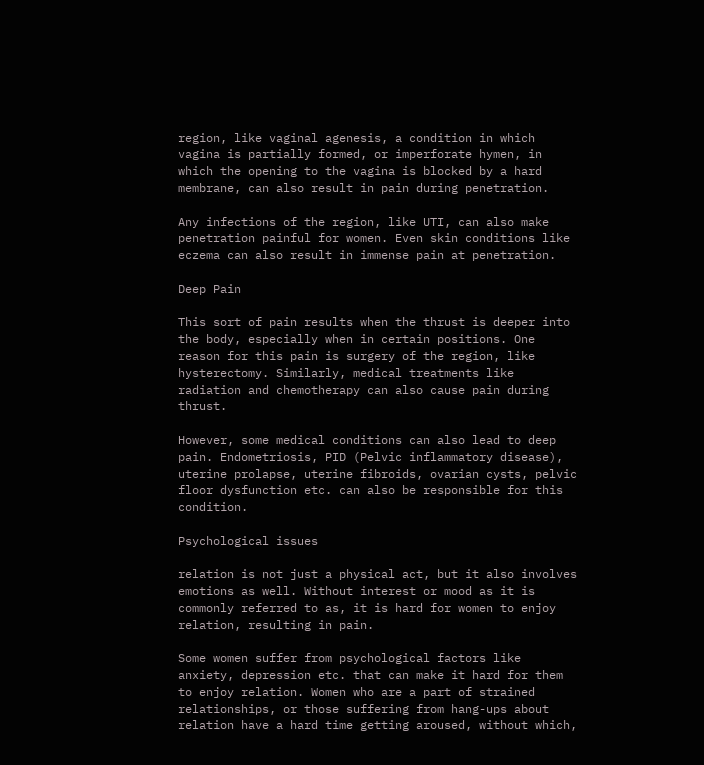region, like vaginal agenesis, a condition in which vagina is partially formed, or imperforate hymen, in which the opening to the vagina is blocked by a hard membrane, can also result in pain during penetration.

Any infections of the region, like UTI, can also make penetration painful for women. Even skin conditions like eczema can also result in immense pain at penetration.

Deep Pain

This sort of pain results when the thrust is deeper into the body, especially when in certain positions. One reason for this pain is surgery of the region, like hysterectomy. Similarly, medical treatments like radiation and chemotherapy can also cause pain during thrust.

However, some medical conditions can also lead to deep pain. Endometriosis, PID (Pelvic inflammatory disease), uterine prolapse, uterine fibroids, ovarian cysts, pelvic floor dysfunction etc. can also be responsible for this condition.

Psychological issues

relation is not just a physical act, but it also involves emotions as well. Without interest or mood as it is commonly referred to as, it is hard for women to enjoy relation, resulting in pain.

Some women suffer from psychological factors like anxiety, depression etc. that can make it hard for them to enjoy relation. Women who are a part of strained relationships, or those suffering from hang-ups about relation have a hard time getting aroused, without which,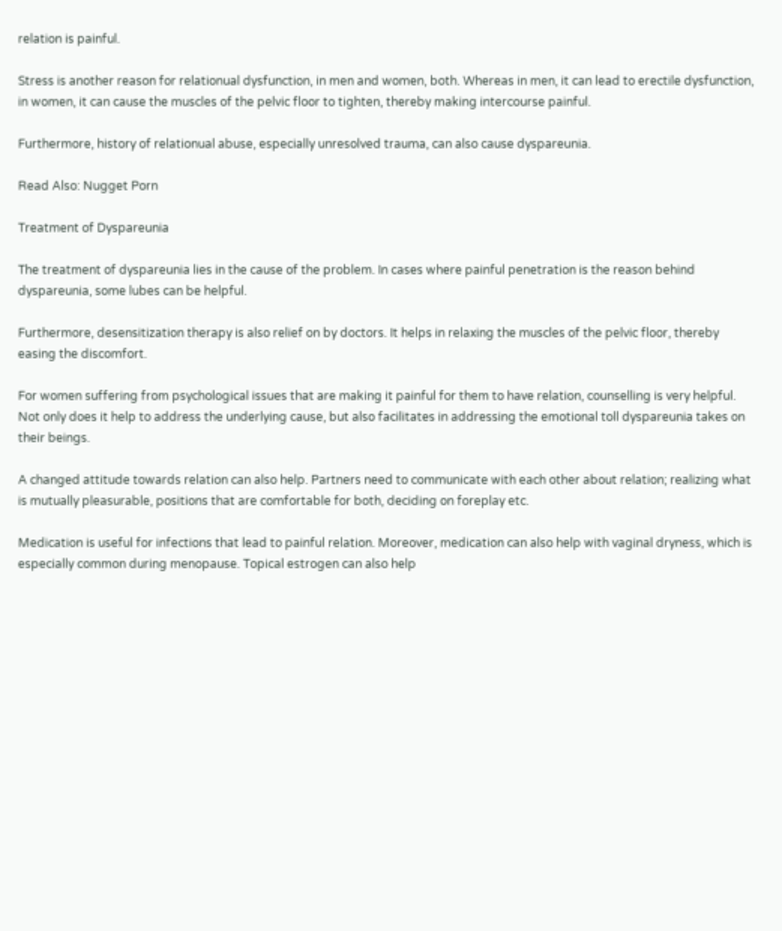relation is painful.

Stress is another reason for relationual dysfunction, in men and women, both. Whereas in men, it can lead to erectile dysfunction, in women, it can cause the muscles of the pelvic floor to tighten, thereby making intercourse painful.

Furthermore, history of relationual abuse, especially unresolved trauma, can also cause dyspareunia.

Read Also: Nugget Porn

Treatment of Dyspareunia

The treatment of dyspareunia lies in the cause of the problem. In cases where painful penetration is the reason behind dyspareunia, some lubes can be helpful.

Furthermore, desensitization therapy is also relief on by doctors. It helps in relaxing the muscles of the pelvic floor, thereby easing the discomfort.

For women suffering from psychological issues that are making it painful for them to have relation, counselling is very helpful. Not only does it help to address the underlying cause, but also facilitates in addressing the emotional toll dyspareunia takes on their beings.

A changed attitude towards relation can also help. Partners need to communicate with each other about relation; realizing what is mutually pleasurable, positions that are comfortable for both, deciding on foreplay etc.

Medication is useful for infections that lead to painful relation. Moreover, medication can also help with vaginal dryness, which is especially common during menopause. Topical estrogen can also help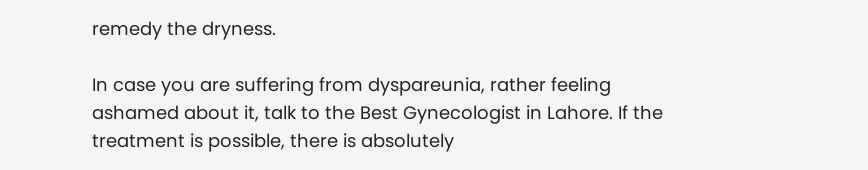remedy the dryness.

In case you are suffering from dyspareunia, rather feeling ashamed about it, talk to the Best Gynecologist in Lahore. If the treatment is possible, there is absolutely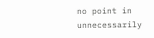no point in unnecessarily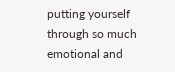putting yourself through so much emotional and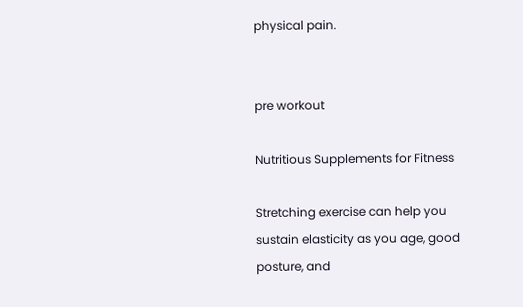physical pain.


pre workout

Nutritious Supplements for Fitness

Stretching exercise can help you sustain elasticity as you age, good posture, and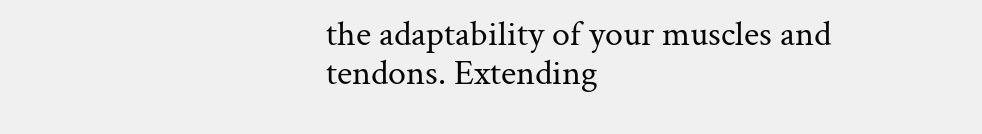the adaptability of your muscles and tendons. Extending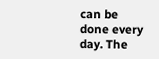can be done every day. The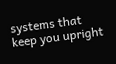systems that keep you upright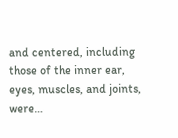and centered, including those of the inner ear, eyes, muscles, and joints, were…